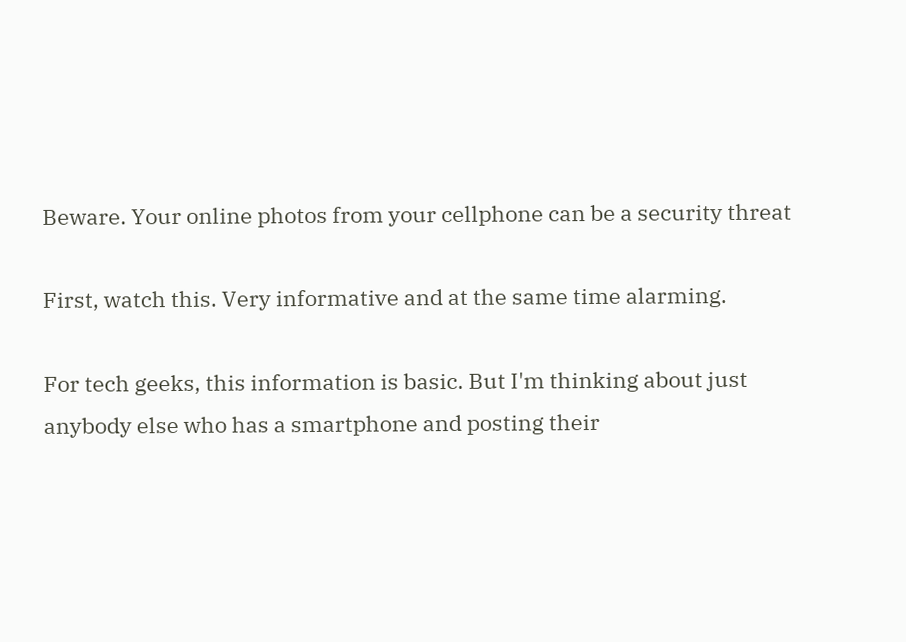Beware. Your online photos from your cellphone can be a security threat

First, watch this. Very informative and at the same time alarming.

For tech geeks, this information is basic. But I'm thinking about just anybody else who has a smartphone and posting their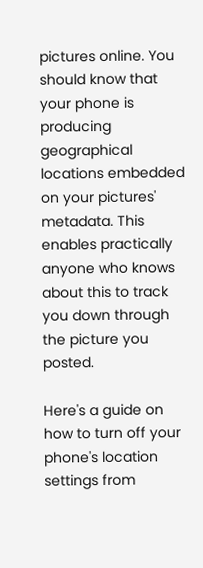pictures online. You should know that your phone is producing geographical locations embedded on your pictures' metadata. This enables practically anyone who knows about this to track you down through the picture you posted.

Here's a guide on how to turn off your phone's location settings from